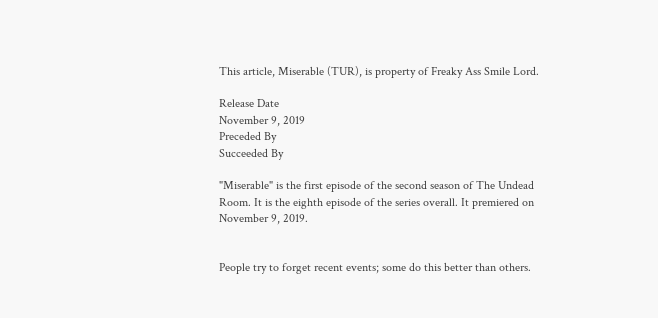This article, Miserable (TUR), is property of Freaky Ass Smile Lord.

Release Date
November 9, 2019
Preceded By
Succeeded By

"Miserable" is the first episode of the second season of The Undead Room. It is the eighth episode of the series overall. It premiered on November 9, 2019.


People try to forget recent events; some do this better than others.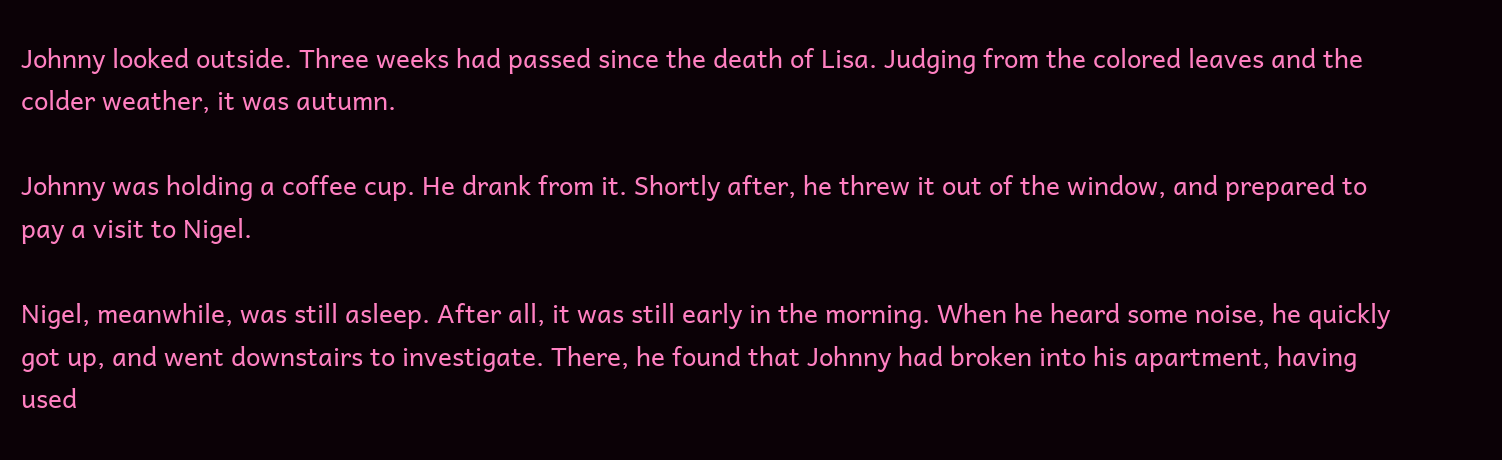Johnny looked outside. Three weeks had passed since the death of Lisa. Judging from the colored leaves and the colder weather, it was autumn.

Johnny was holding a coffee cup. He drank from it. Shortly after, he threw it out of the window, and prepared to pay a visit to Nigel.

Nigel, meanwhile, was still asleep. After all, it was still early in the morning. When he heard some noise, he quickly got up, and went downstairs to investigate. There, he found that Johnny had broken into his apartment, having used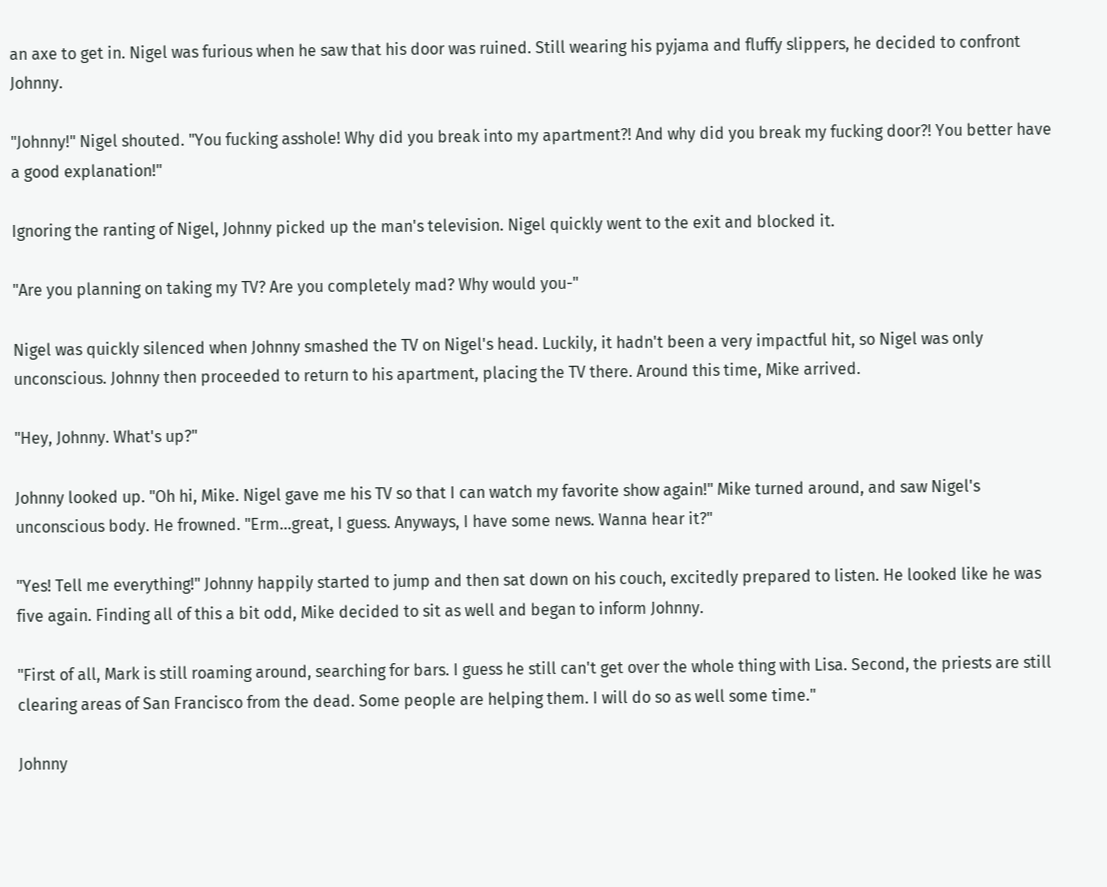an axe to get in. Nigel was furious when he saw that his door was ruined. Still wearing his pyjama and fluffy slippers, he decided to confront Johnny.

"Johnny!" Nigel shouted. "You fucking asshole! Why did you break into my apartment?! And why did you break my fucking door?! You better have a good explanation!"

Ignoring the ranting of Nigel, Johnny picked up the man's television. Nigel quickly went to the exit and blocked it.

"Are you planning on taking my TV? Are you completely mad? Why would you-"

Nigel was quickly silenced when Johnny smashed the TV on Nigel's head. Luckily, it hadn't been a very impactful hit, so Nigel was only unconscious. Johnny then proceeded to return to his apartment, placing the TV there. Around this time, Mike arrived.

"Hey, Johnny. What's up?"

Johnny looked up. "Oh hi, Mike. Nigel gave me his TV so that I can watch my favorite show again!" Mike turned around, and saw Nigel's unconscious body. He frowned. "Erm...great, I guess. Anyways, I have some news. Wanna hear it?"

"Yes! Tell me everything!" Johnny happily started to jump and then sat down on his couch, excitedly prepared to listen. He looked like he was five again. Finding all of this a bit odd, Mike decided to sit as well and began to inform Johnny.

"First of all, Mark is still roaming around, searching for bars. I guess he still can't get over the whole thing with Lisa. Second, the priests are still clearing areas of San Francisco from the dead. Some people are helping them. I will do so as well some time."

Johnny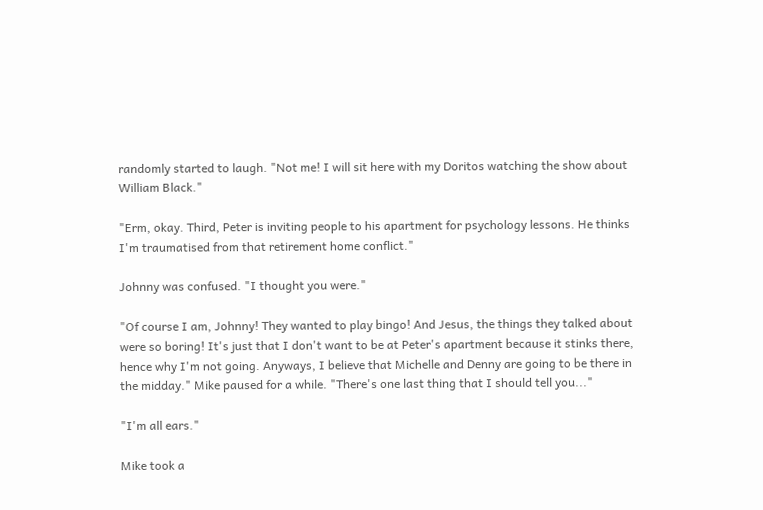randomly started to laugh. "Not me! I will sit here with my Doritos watching the show about William Black."

"Erm, okay. Third, Peter is inviting people to his apartment for psychology lessons. He thinks I'm traumatised from that retirement home conflict."

Johnny was confused. "I thought you were."

"Of course I am, Johnny! They wanted to play bingo! And Jesus, the things they talked about were so boring! It's just that I don't want to be at Peter's apartment because it stinks there, hence why I'm not going. Anyways, I believe that Michelle and Denny are going to be there in the midday." Mike paused for a while. "There's one last thing that I should tell you..."

"I'm all ears."

Mike took a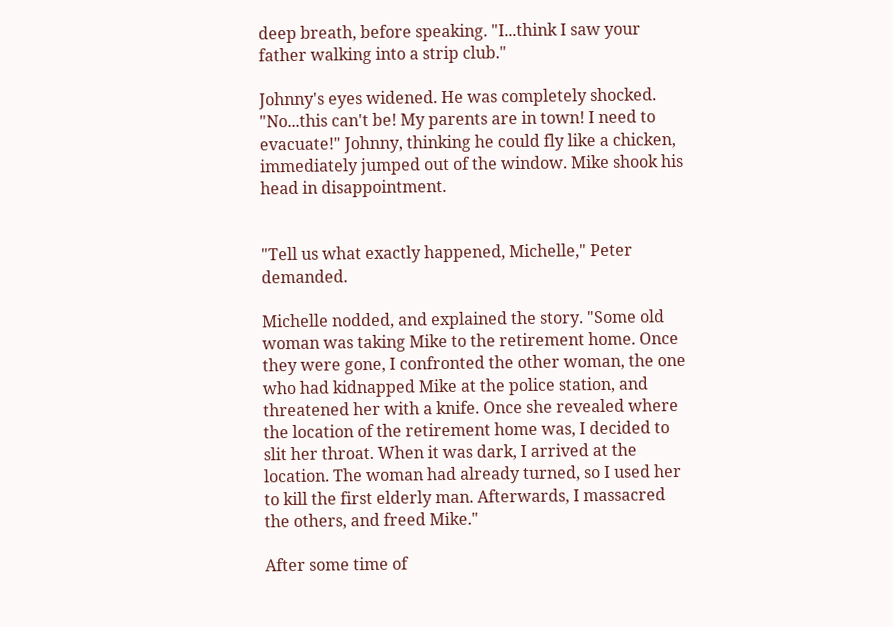deep breath, before speaking. "I...think I saw your father walking into a strip club."

Johnny's eyes widened. He was completely shocked. "No...this can't be! My parents are in town! I need to evacuate!" Johnny, thinking he could fly like a chicken, immediately jumped out of the window. Mike shook his head in disappointment.


"Tell us what exactly happened, Michelle," Peter demanded.

Michelle nodded, and explained the story. "Some old woman was taking Mike to the retirement home. Once they were gone, I confronted the other woman, the one who had kidnapped Mike at the police station, and threatened her with a knife. Once she revealed where the location of the retirement home was, I decided to slit her throat. When it was dark, I arrived at the location. The woman had already turned, so I used her to kill the first elderly man. Afterwards, I massacred the others, and freed Mike."

After some time of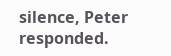silence, Peter responded.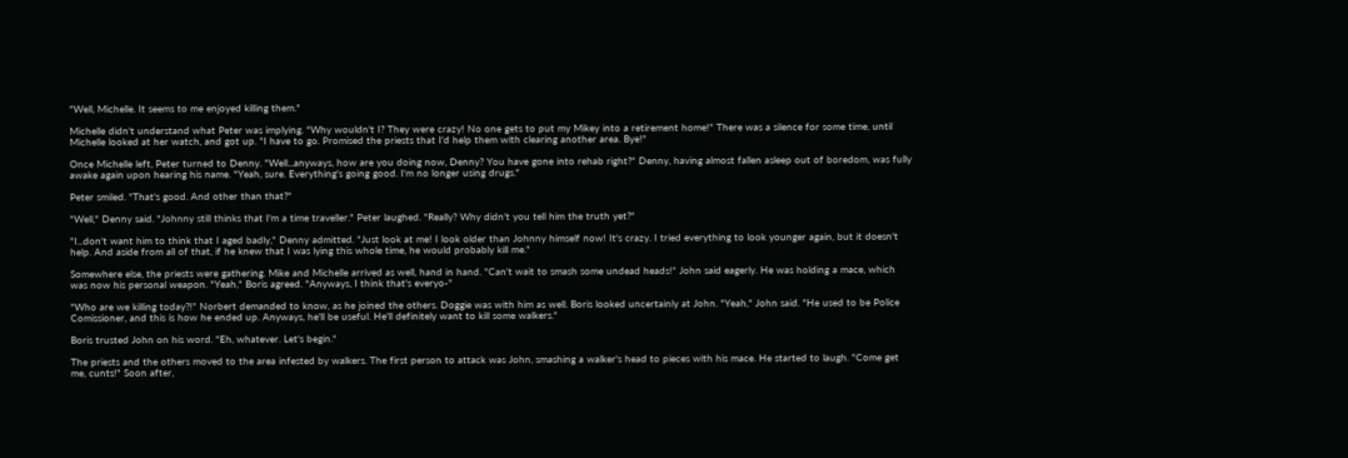"Well, Michelle. It seems to me enjoyed killing them."

Michelle didn't understand what Peter was implying. "Why wouldn't I? They were crazy! No one gets to put my Mikey into a retirement home!" There was a silence for some time, until Michelle looked at her watch, and got up. "I have to go. Promised the priests that I'd help them with clearing another area. Bye!"

Once Michelle left, Peter turned to Denny. "Well...anyways, how are you doing now, Denny? You have gone into rehab right?" Denny, having almost fallen asleep out of boredom, was fully awake again upon hearing his name. "Yeah, sure. Everything's going good. I'm no longer using drugs."

Peter smiled. "That's good. And other than that?"

"Well," Denny said. "Johnny still thinks that I'm a time traveller." Peter laughed. "Really? Why didn't you tell him the truth yet?"

"I...don't want him to think that I aged badly," Denny admitted. "Just look at me! I look older than Johnny himself now! It's crazy. I tried everything to look younger again, but it doesn't help. And aside from all of that, if he knew that I was lying this whole time, he would probably kill me."

Somewhere else, the priests were gathering. Mike and Michelle arrived as well, hand in hand. "Can't wait to smash some undead heads!" John said eagerly. He was holding a mace, which was now his personal weapon. "Yeah," Boris agreed. "Anyways, I think that's everyo-"

"Who are we killing today?!" Norbert demanded to know, as he joined the others. Doggie was with him as well. Boris looked uncertainly at John. "Yeah," John said. "He used to be Police Comissioner, and this is how he ended up. Anyways, he'll be useful. He'll definitely want to kill some walkers."

Boris trusted John on his word. "Eh, whatever. Let's begin."

The priests and the others moved to the area infested by walkers. The first person to attack was John, smashing a walker's head to pieces with his mace. He started to laugh. "Come get me, cunts!" Soon after,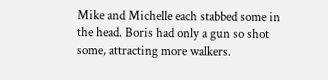Mike and Michelle each stabbed some in the head. Boris had only a gun so shot some, attracting more walkers.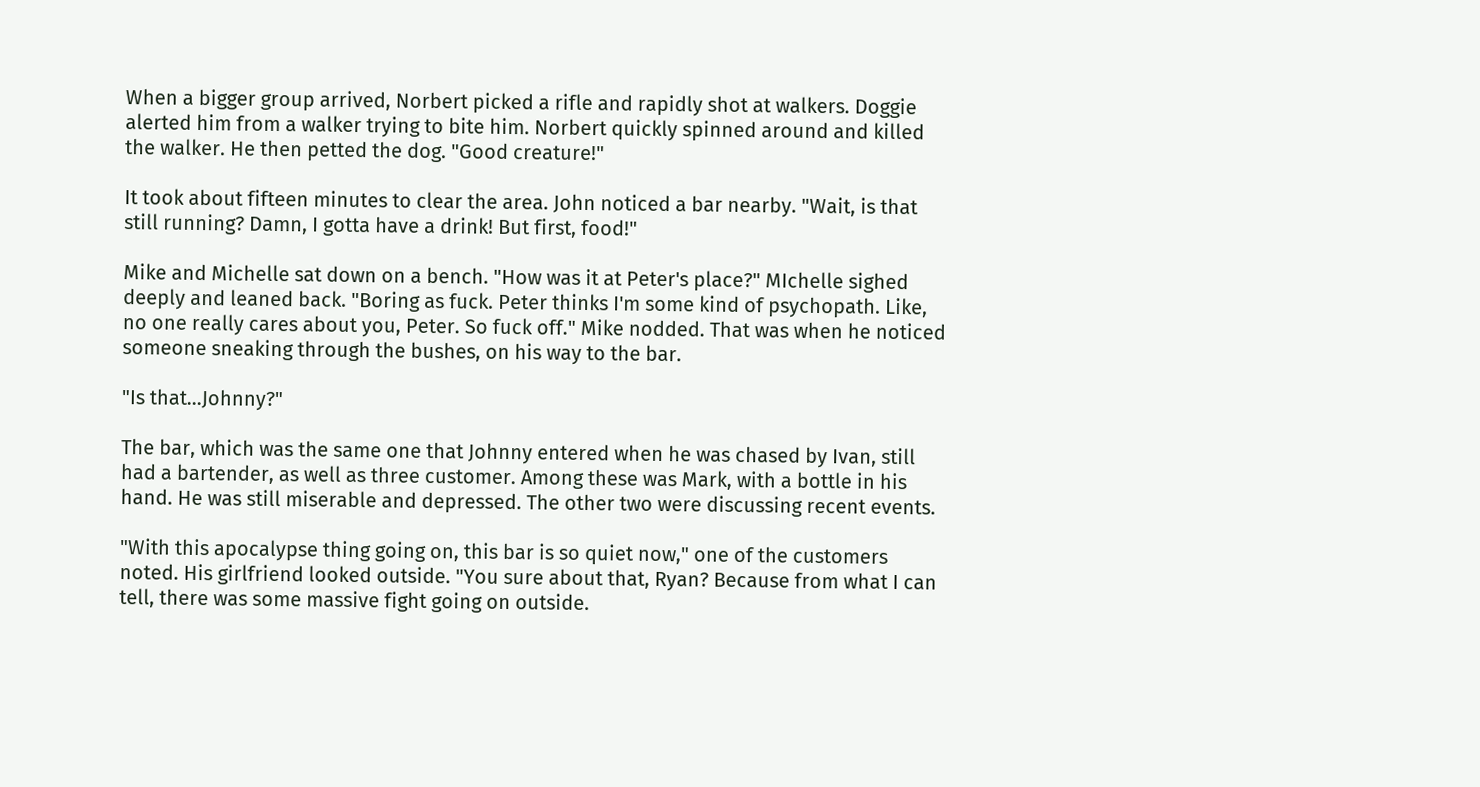When a bigger group arrived, Norbert picked a rifle and rapidly shot at walkers. Doggie alerted him from a walker trying to bite him. Norbert quickly spinned around and killed the walker. He then petted the dog. "Good creature!"

It took about fifteen minutes to clear the area. John noticed a bar nearby. "Wait, is that still running? Damn, I gotta have a drink! But first, food!"

Mike and Michelle sat down on a bench. "How was it at Peter's place?" MIchelle sighed deeply and leaned back. "Boring as fuck. Peter thinks I'm some kind of psychopath. Like, no one really cares about you, Peter. So fuck off." Mike nodded. That was when he noticed someone sneaking through the bushes, on his way to the bar.

"Is that...Johnny?"

The bar, which was the same one that Johnny entered when he was chased by Ivan, still had a bartender, as well as three customer. Among these was Mark, with a bottle in his hand. He was still miserable and depressed. The other two were discussing recent events.

"With this apocalypse thing going on, this bar is so quiet now," one of the customers noted. His girlfriend looked outside. "You sure about that, Ryan? Because from what I can tell, there was some massive fight going on outside.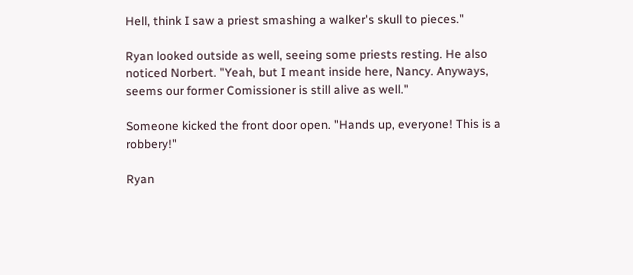Hell, think I saw a priest smashing a walker's skull to pieces."

Ryan looked outside as well, seeing some priests resting. He also noticed Norbert. "Yeah, but I meant inside here, Nancy. Anyways, seems our former Comissioner is still alive as well."

Someone kicked the front door open. "Hands up, everyone! This is a robbery!"

Ryan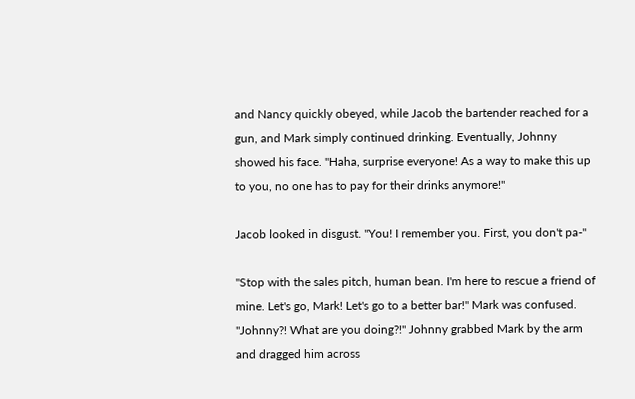and Nancy quickly obeyed, while Jacob the bartender reached for a gun, and Mark simply continued drinking. Eventually, Johnny showed his face. "Haha, surprise everyone! As a way to make this up to you, no one has to pay for their drinks anymore!"

Jacob looked in disgust. "You! I remember you. First, you don't pa-"

"Stop with the sales pitch, human bean. I'm here to rescue a friend of mine. Let's go, Mark! Let's go to a better bar!" Mark was confused. "Johnny?! What are you doing?!" Johnny grabbed Mark by the arm and dragged him across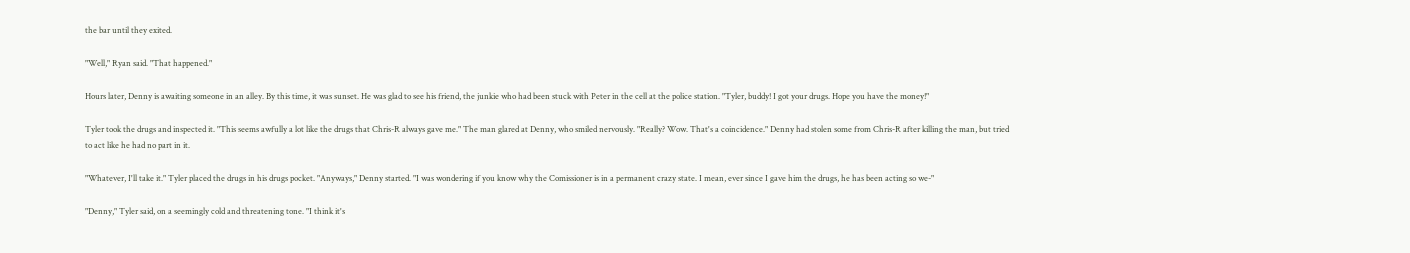the bar until they exited.

"Well," Ryan said. "That happened."

Hours later, Denny is awaiting someone in an alley. By this time, it was sunset. He was glad to see his friend, the junkie who had been stuck with Peter in the cell at the police station. "Tyler, buddy! I got your drugs. Hope you have the money!"

Tyler took the drugs and inspected it. "This seems awfully a lot like the drugs that Chris-R always gave me." The man glared at Denny, who smiled nervously. "Really? Wow. That's a coincidence." Denny had stolen some from Chris-R after killing the man, but tried to act like he had no part in it.

"Whatever, I'll take it." Tyler placed the drugs in his drugs pocket. "Anyways," Denny started. "I was wondering if you know why the Comissioner is in a permanent crazy state. I mean, ever since I gave him the drugs, he has been acting so we-"

"Denny," Tyler said, on a seemingly cold and threatening tone. "I think it's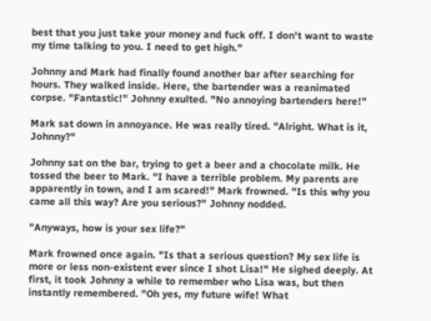best that you just take your money and fuck off. I don't want to waste my time talking to you. I need to get high."

Johnny and Mark had finally found another bar after searching for hours. They walked inside. Here, the bartender was a reanimated corpse. "Fantastic!" Johnny exulted. "No annoying bartenders here!"

Mark sat down in annoyance. He was really tired. "Alright. What is it, Johnny?"

Johnny sat on the bar, trying to get a beer and a chocolate milk. He tossed the beer to Mark. "I have a terrible problem. My parents are apparently in town, and I am scared!" Mark frowned. "Is this why you came all this way? Are you serious?" Johnny nodded.

"Anyways, how is your sex life?"

Mark frowned once again. "Is that a serious question? My sex life is more or less non-existent ever since I shot Lisa!" He sighed deeply. At first, it took Johnny a while to remember who Lisa was, but then instantly remembered. "Oh yes, my future wife! What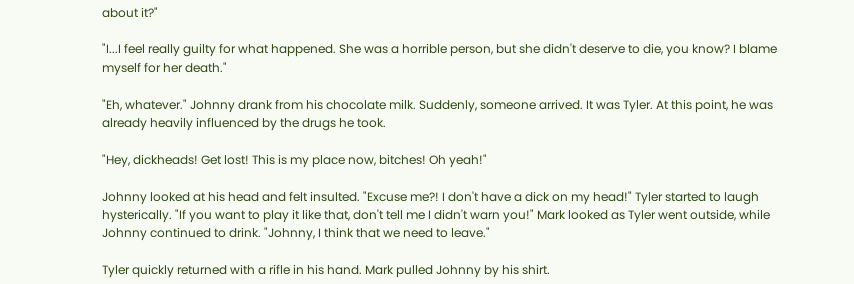about it?"

"I...I feel really guilty for what happened. She was a horrible person, but she didn't deserve to die, you know? I blame myself for her death."

"Eh, whatever." Johnny drank from his chocolate milk. Suddenly, someone arrived. It was Tyler. At this point, he was already heavily influenced by the drugs he took.

"Hey, dickheads! Get lost! This is my place now, bitches! Oh yeah!"

Johnny looked at his head and felt insulted. "Excuse me?! I don't have a dick on my head!" Tyler started to laugh hysterically. "If you want to play it like that, don't tell me I didn't warn you!" Mark looked as Tyler went outside, while Johnny continued to drink. "Johnny, I think that we need to leave."

Tyler quickly returned with a rifle in his hand. Mark pulled Johnny by his shirt.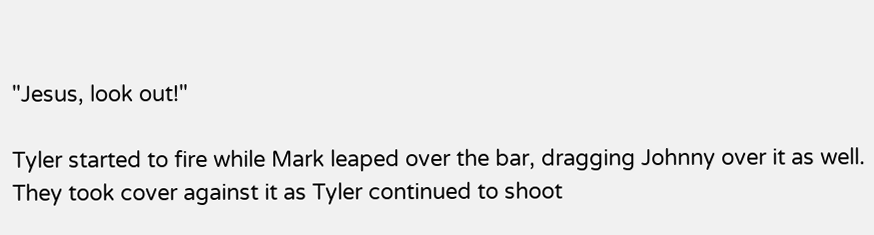"Jesus, look out!"

Tyler started to fire while Mark leaped over the bar, dragging Johnny over it as well. They took cover against it as Tyler continued to shoot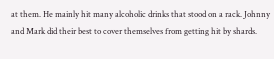at them. He mainly hit many alcoholic drinks that stood on a rack. Johnny and Mark did their best to cover themselves from getting hit by shards.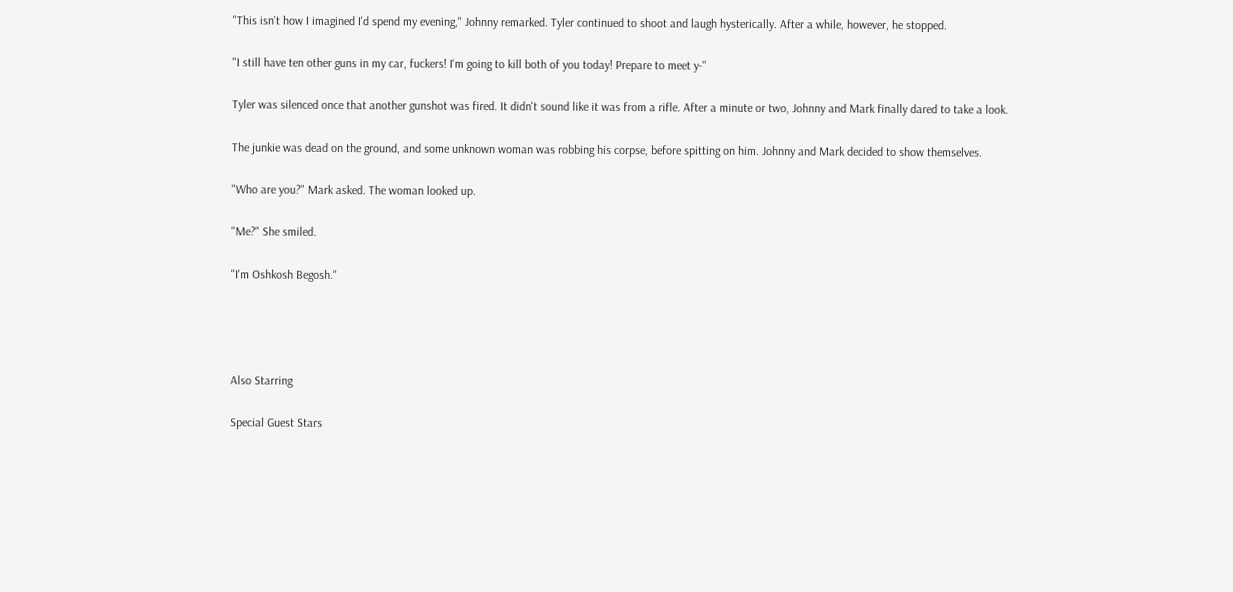"This isn't how I imagined I'd spend my evening," Johnny remarked. Tyler continued to shoot and laugh hysterically. After a while, however, he stopped.

"I still have ten other guns in my car, fuckers! I'm going to kill both of you today! Prepare to meet y-"

Tyler was silenced once that another gunshot was fired. It didn't sound like it was from a rifle. After a minute or two, Johnny and Mark finally dared to take a look.

The junkie was dead on the ground, and some unknown woman was robbing his corpse, before spitting on him. Johnny and Mark decided to show themselves.

"Who are you?" Mark asked. The woman looked up.

"Me?" She smiled.

"I'm Oshkosh Begosh."




Also Starring

Special Guest Stars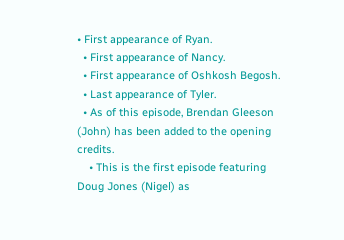• First appearance of Ryan.
  • First appearance of Nancy.
  • First appearance of Oshkosh Begosh.
  • Last appearance of Tyler.
  • As of this episode, Brendan Gleeson (John) has been added to the opening credits.
    • This is the first episode featuring Doug Jones (Nigel) as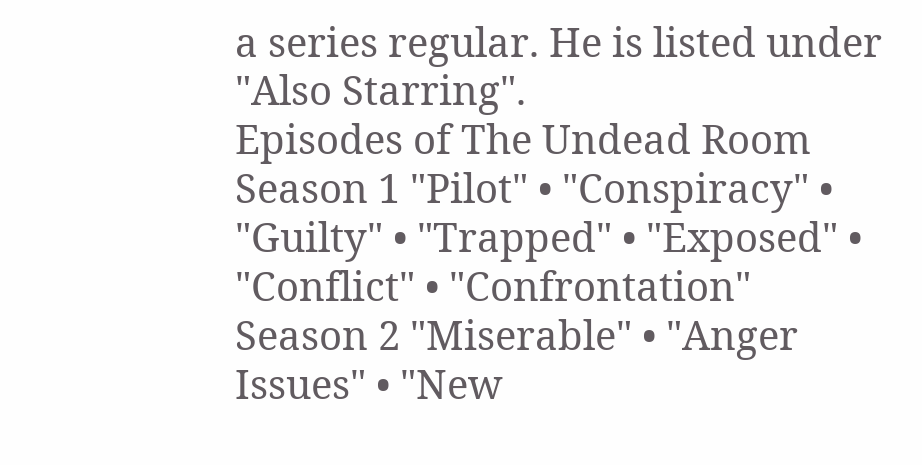a series regular. He is listed under "Also Starring".
Episodes of The Undead Room
Season 1 "Pilot" • "Conspiracy" • "Guilty" • "Trapped" • "Exposed" • "Conflict" • "Confrontation"
Season 2 "Miserable" • "Anger Issues" • "New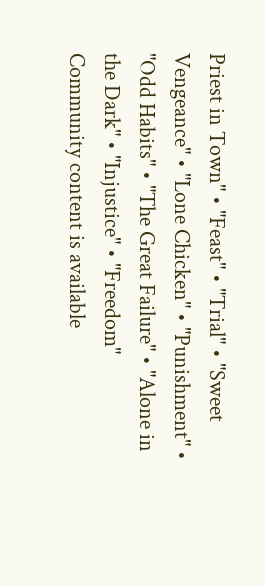Priest in Town" • "Feast" • "Trial" • "Sweet Vengeance" • "Lone Chicken" • "Punishment" • "Odd Habits" • "The Great Failure" • "Alone in the Dark" • "Injustice" • "Freedom"
Community content is available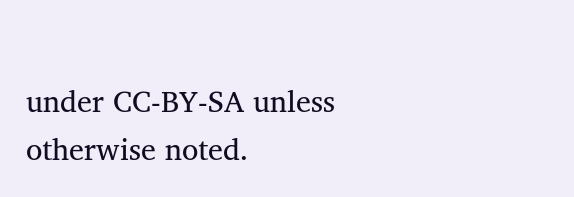under CC-BY-SA unless otherwise noted.